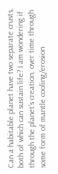Can a habitable planet have two separate crusts, both of which can sustain life? I am wondering if through the planet's creation, over time through some form of mantle cooling/erosion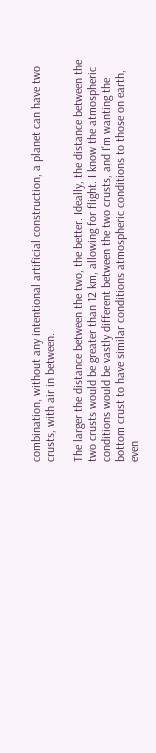combination, without any intentional artificial construction, a planet can have two crusts, with air in between.

The larger the distance between the two, the better. Ideally, the distance between the two crusts would be greater than 12 km, allowing for flight. I know the atmospheric conditions would be vastly different between the two crusts, and I'm wanting the bottom crust to have similar conditions atmospheric conditions to those on earth, even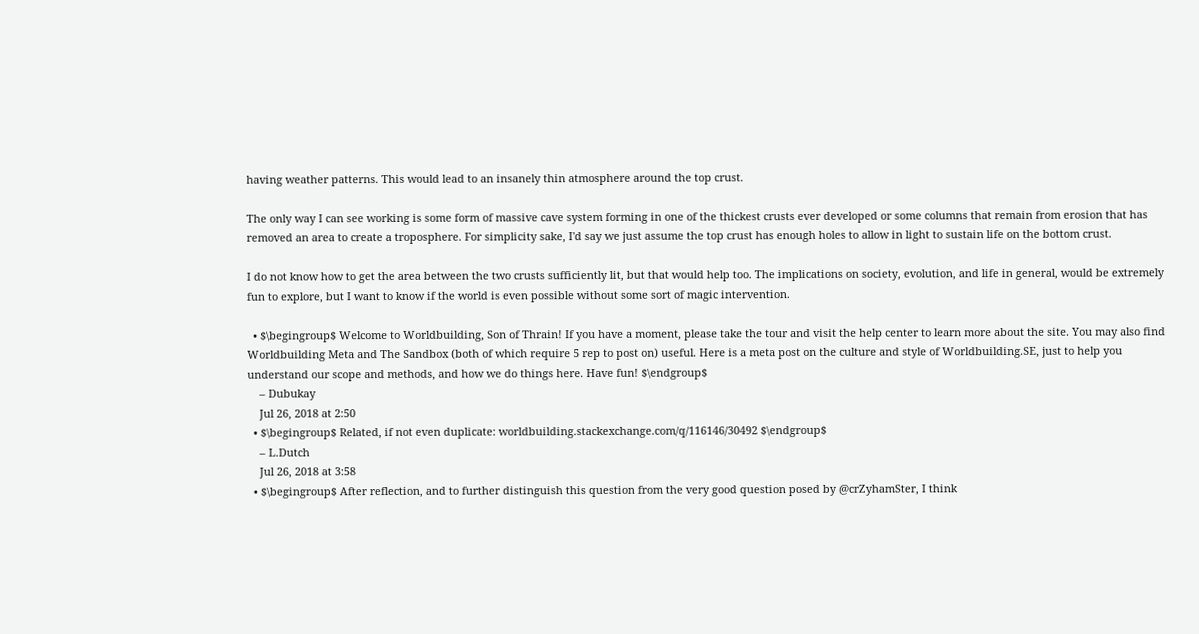having weather patterns. This would lead to an insanely thin atmosphere around the top crust.

The only way I can see working is some form of massive cave system forming in one of the thickest crusts ever developed or some columns that remain from erosion that has removed an area to create a troposphere. For simplicity sake, I'd say we just assume the top crust has enough holes to allow in light to sustain life on the bottom crust.

I do not know how to get the area between the two crusts sufficiently lit, but that would help too. The implications on society, evolution, and life in general, would be extremely fun to explore, but I want to know if the world is even possible without some sort of magic intervention.

  • $\begingroup$ Welcome to Worldbuilding, Son of Thrain! If you have a moment, please take the tour and visit the help center to learn more about the site. You may also find Worldbuilding Meta and The Sandbox (both of which require 5 rep to post on) useful. Here is a meta post on the culture and style of Worldbuilding.SE, just to help you understand our scope and methods, and how we do things here. Have fun! $\endgroup$
    – Dubukay
    Jul 26, 2018 at 2:50
  • $\begingroup$ Related, if not even duplicate: worldbuilding.stackexchange.com/q/116146/30492 $\endgroup$
    – L.Dutch
    Jul 26, 2018 at 3:58
  • $\begingroup$ After reflection, and to further distinguish this question from the very good question posed by @crZyhamSter, I think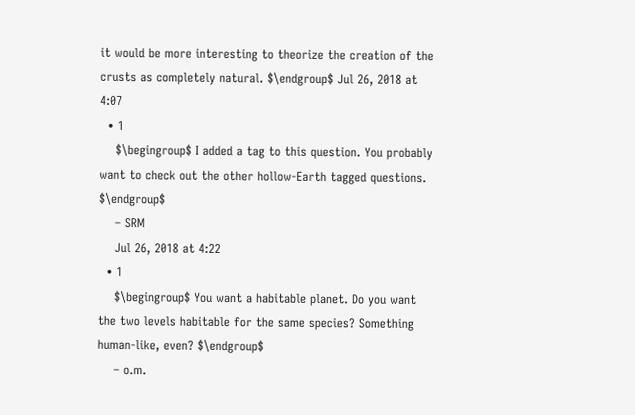it would be more interesting to theorize the creation of the crusts as completely natural. $\endgroup$ Jul 26, 2018 at 4:07
  • 1
    $\begingroup$ I added a tag to this question. You probably want to check out the other hollow-Earth tagged questions. $\endgroup$
    – SRM
    Jul 26, 2018 at 4:22
  • 1
    $\begingroup$ You want a habitable planet. Do you want the two levels habitable for the same species? Something human-like, even? $\endgroup$
    – o.m.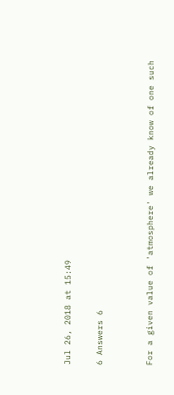Jul 26, 2018 at 15:49

6 Answers 6


For a given value of 'atmosphere' we already know of one such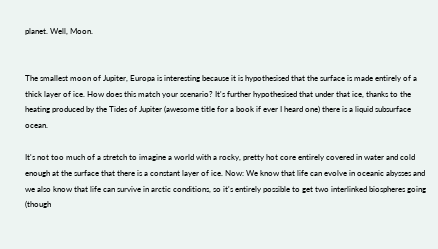planet. Well, Moon.


The smallest moon of Jupiter, Europa is interesting because it is hypothesised that the surface is made entirely of a thick layer of ice. How does this match your scenario? It's further hypothesised that under that ice, thanks to the heating produced by the Tides of Jupiter (awesome title for a book if ever I heard one) there is a liquid subsurface ocean.

It's not too much of a stretch to imagine a world with a rocky, pretty hot core entirely covered in water and cold enough at the surface that there is a constant layer of ice. Now: We know that life can evolve in oceanic abysses and we also know that life can survive in arctic conditions, so it's entirely possible to get two interlinked biospheres going (though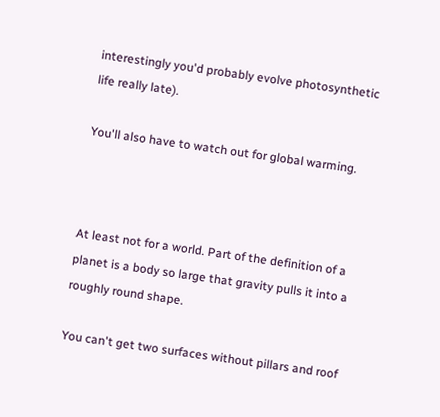interestingly you'd probably evolve photosynthetic life really late).

You'll also have to watch out for global warming.



At least not for a world. Part of the definition of a planet is a body so large that gravity pulls it into a roughly round shape.

You can't get two surfaces without pillars and roof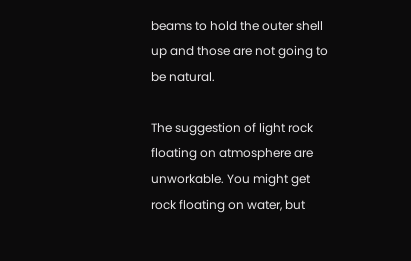beams to hold the outer shell up and those are not going to be natural.

The suggestion of light rock floating on atmosphere are unworkable. You might get rock floating on water, but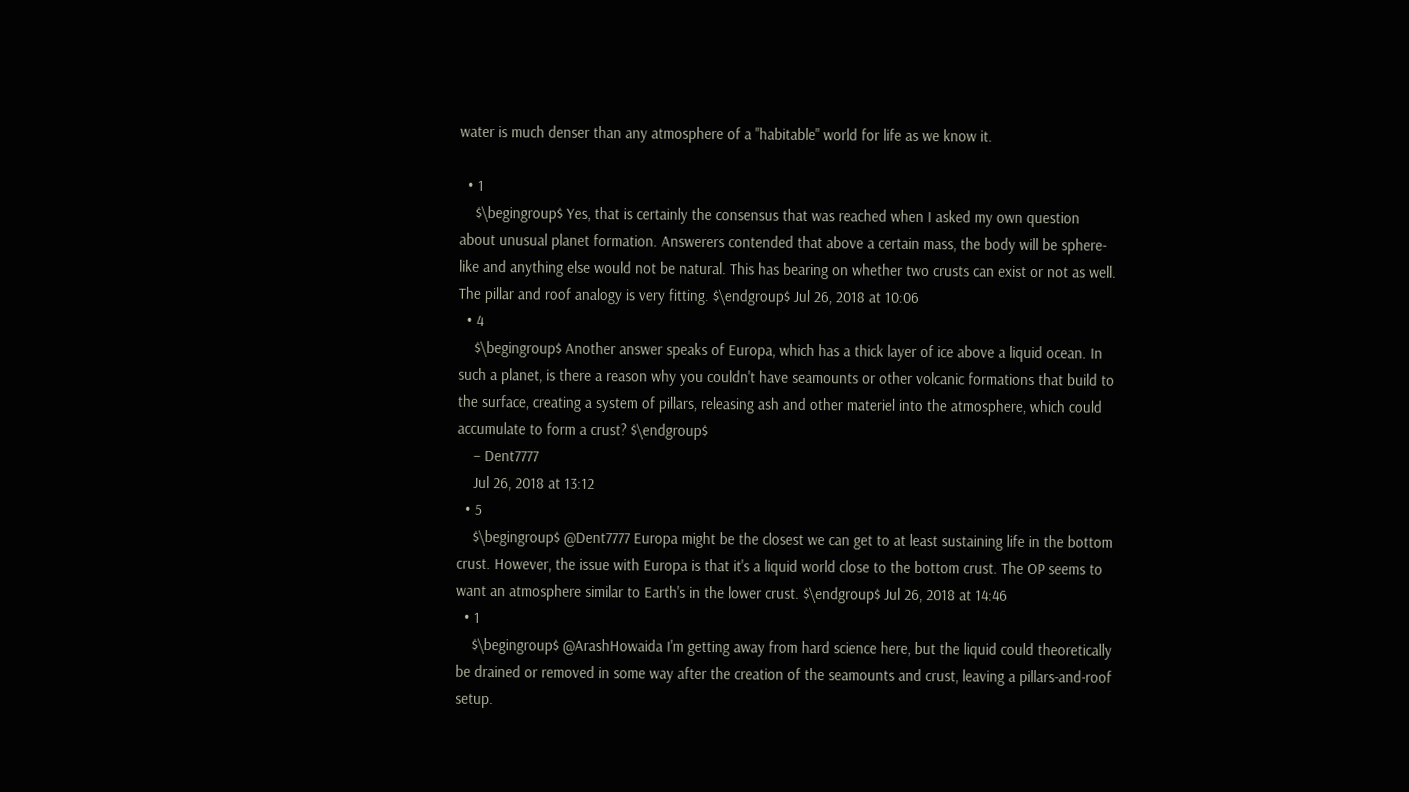water is much denser than any atmosphere of a "habitable" world for life as we know it.

  • 1
    $\begingroup$ Yes, that is certainly the consensus that was reached when I asked my own question about unusual planet formation. Answerers contended that above a certain mass, the body will be sphere-like and anything else would not be natural. This has bearing on whether two crusts can exist or not as well. The pillar and roof analogy is very fitting. $\endgroup$ Jul 26, 2018 at 10:06
  • 4
    $\begingroup$ Another answer speaks of Europa, which has a thick layer of ice above a liquid ocean. In such a planet, is there a reason why you couldn't have seamounts or other volcanic formations that build to the surface, creating a system of pillars, releasing ash and other materiel into the atmosphere, which could accumulate to form a crust? $\endgroup$
    – Dent7777
    Jul 26, 2018 at 13:12
  • 5
    $\begingroup$ @Dent7777 Europa might be the closest we can get to at least sustaining life in the bottom crust. However, the issue with Europa is that it's a liquid world close to the bottom crust. The OP seems to want an atmosphere similar to Earth's in the lower crust. $\endgroup$ Jul 26, 2018 at 14:46
  • 1
    $\begingroup$ @ArashHowaida I'm getting away from hard science here, but the liquid could theoretically be drained or removed in some way after the creation of the seamounts and crust, leaving a pillars-and-roof setup.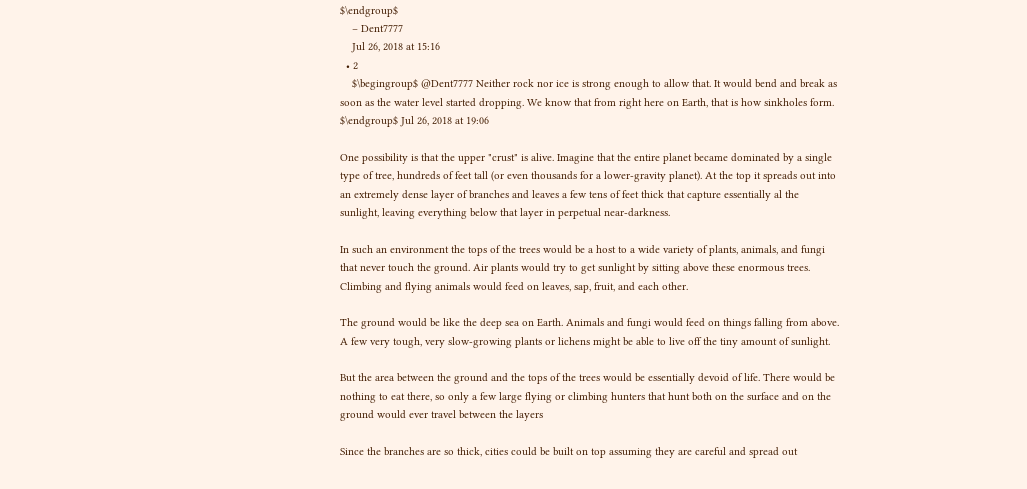$\endgroup$
    – Dent7777
    Jul 26, 2018 at 15:16
  • 2
    $\begingroup$ @Dent7777 Neither rock nor ice is strong enough to allow that. It would bend and break as soon as the water level started dropping. We know that from right here on Earth, that is how sinkholes form. $\endgroup$ Jul 26, 2018 at 19:06

One possibility is that the upper "crust" is alive. Imagine that the entire planet became dominated by a single type of tree, hundreds of feet tall (or even thousands for a lower-gravity planet). At the top it spreads out into an extremely dense layer of branches and leaves a few tens of feet thick that capture essentially al the sunlight, leaving everything below that layer in perpetual near-darkness.

In such an environment the tops of the trees would be a host to a wide variety of plants, animals, and fungi that never touch the ground. Air plants would try to get sunlight by sitting above these enormous trees. Climbing and flying animals would feed on leaves, sap, fruit, and each other.

The ground would be like the deep sea on Earth. Animals and fungi would feed on things falling from above. A few very tough, very slow-growing plants or lichens might be able to live off the tiny amount of sunlight.

But the area between the ground and the tops of the trees would be essentially devoid of life. There would be nothing to eat there, so only a few large flying or climbing hunters that hunt both on the surface and on the ground would ever travel between the layers

Since the branches are so thick, cities could be built on top assuming they are careful and spread out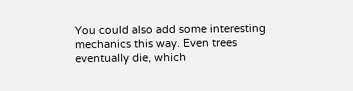You could also add some interesting mechanics this way. Even trees eventually die, which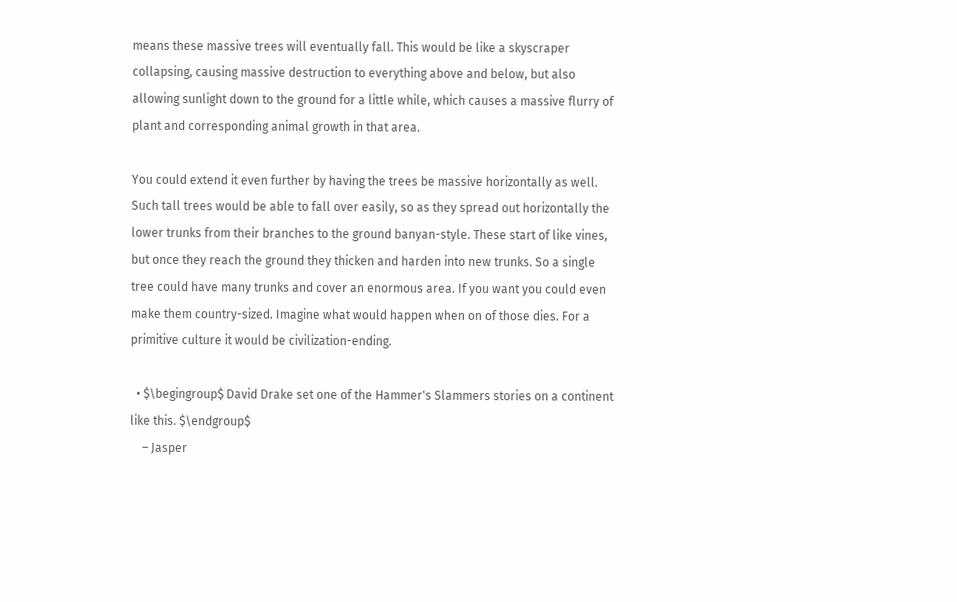means these massive trees will eventually fall. This would be like a skyscraper collapsing, causing massive destruction to everything above and below, but also allowing sunlight down to the ground for a little while, which causes a massive flurry of plant and corresponding animal growth in that area.

You could extend it even further by having the trees be massive horizontally as well. Such tall trees would be able to fall over easily, so as they spread out horizontally the lower trunks from their branches to the ground banyan-style. These start of like vines, but once they reach the ground they thicken and harden into new trunks. So a single tree could have many trunks and cover an enormous area. If you want you could even make them country-sized. Imagine what would happen when on of those dies. For a primitive culture it would be civilization-ending.

  • $\begingroup$ David Drake set one of the Hammer's Slammers stories on a continent like this. $\endgroup$
    – Jasper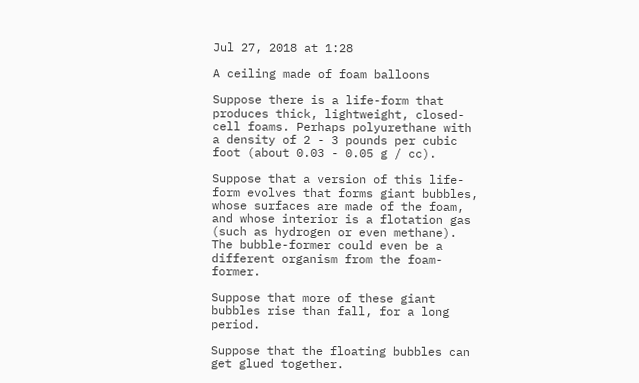Jul 27, 2018 at 1:28

A ceiling made of foam balloons

Suppose there is a life-form that produces thick, lightweight, closed-cell foams. Perhaps polyurethane with a density of 2 - 3 pounds per cubic foot (about 0.03 - 0.05 g / cc).

Suppose that a version of this life-form evolves that forms giant bubbles, whose surfaces are made of the foam, and whose interior is a flotation gas (such as hydrogen or even methane). The bubble-former could even be a different organism from the foam-former.

Suppose that more of these giant bubbles rise than fall, for a long period.

Suppose that the floating bubbles can get glued together.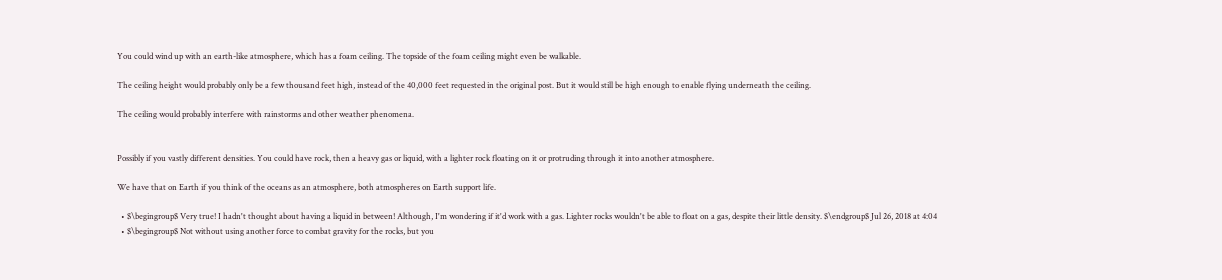You could wind up with an earth-like atmosphere, which has a foam ceiling. The topside of the foam ceiling might even be walkable.

The ceiling height would probably only be a few thousand feet high, instead of the 40,000 feet requested in the original post. But it would still be high enough to enable flying underneath the ceiling.

The ceiling would probably interfere with rainstorms and other weather phenomena.


Possibly if you vastly different densities. You could have rock, then a heavy gas or liquid, with a lighter rock floating on it or protruding through it into another atmosphere.

We have that on Earth if you think of the oceans as an atmosphere, both atmospheres on Earth support life.

  • $\begingroup$ Very true! I hadn't thought about having a liquid in between! Although, I'm wondering if it'd work with a gas. Lighter rocks wouldn't be able to float on a gas, despite their little density. $\endgroup$ Jul 26, 2018 at 4:04
  • $\begingroup$ Not without using another force to combat gravity for the rocks, but you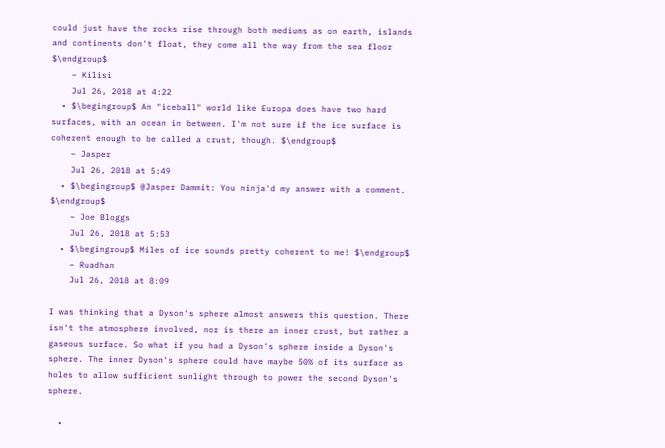could just have the rocks rise through both mediums as on earth, islands and continents don't float, they come all the way from the sea floor $\endgroup$
    – Kilisi
    Jul 26, 2018 at 4:22
  • $\begingroup$ An "iceball" world like Europa does have two hard surfaces, with an ocean in between. I'm not sure if the ice surface is coherent enough to be called a crust, though. $\endgroup$
    – Jasper
    Jul 26, 2018 at 5:49
  • $\begingroup$ @Jasper Dammit: You ninja'd my answer with a comment. $\endgroup$
    – Joe Bloggs
    Jul 26, 2018 at 5:53
  • $\begingroup$ Miles of ice sounds pretty coherent to me! $\endgroup$
    – Ruadhan
    Jul 26, 2018 at 8:09

I was thinking that a Dyson's sphere almost answers this question. There isn't the atmosphere involved, nor is there an inner crust, but rather a gaseous surface. So what if you had a Dyson's sphere inside a Dyson's sphere. The inner Dyson's sphere could have maybe 50% of its surface as holes to allow sufficient sunlight through to power the second Dyson's sphere.

  •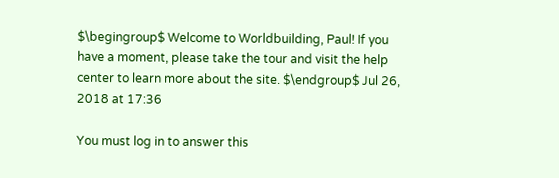$\begingroup$ Welcome to Worldbuilding, Paul! If you have a moment, please take the tour and visit the help center to learn more about the site. $\endgroup$ Jul 26, 2018 at 17:36

You must log in to answer this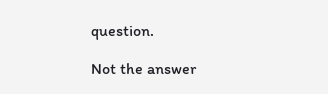question.

Not the answer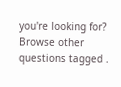you're looking for? Browse other questions tagged .